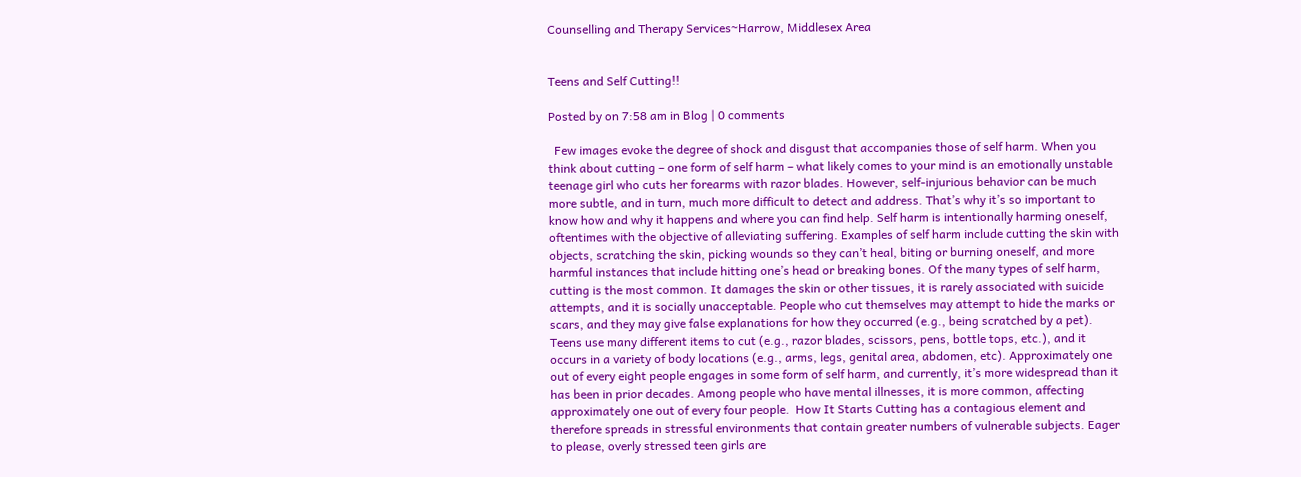Counselling and Therapy Services~Harrow, Middlesex Area


Teens and Self Cutting!!

Posted by on 7:58 am in Blog | 0 comments

  Few images evoke the degree of shock and disgust that accompanies those of self harm. When you think about cutting – one form of self harm – what likely comes to your mind is an emotionally unstable teenage girl who cuts her forearms with razor blades. However, self-injurious behavior can be much more subtle, and in turn, much more difficult to detect and address. That’s why it’s so important to know how and why it happens and where you can find help. Self harm is intentionally harming oneself, oftentimes with the objective of alleviating suffering. Examples of self harm include cutting the skin with objects, scratching the skin, picking wounds so they can’t heal, biting or burning oneself, and more harmful instances that include hitting one’s head or breaking bones. Of the many types of self harm, cutting is the most common. It damages the skin or other tissues, it is rarely associated with suicide attempts, and it is socially unacceptable. People who cut themselves may attempt to hide the marks or scars, and they may give false explanations for how they occurred (e.g., being scratched by a pet). Teens use many different items to cut (e.g., razor blades, scissors, pens, bottle tops, etc.), and it occurs in a variety of body locations (e.g., arms, legs, genital area, abdomen, etc). Approximately one out of every eight people engages in some form of self harm, and currently, it’s more widespread than it has been in prior decades. Among people who have mental illnesses, it is more common, affecting approximately one out of every four people.  How It Starts Cutting has a contagious element and therefore spreads in stressful environments that contain greater numbers of vulnerable subjects. Eager to please, overly stressed teen girls are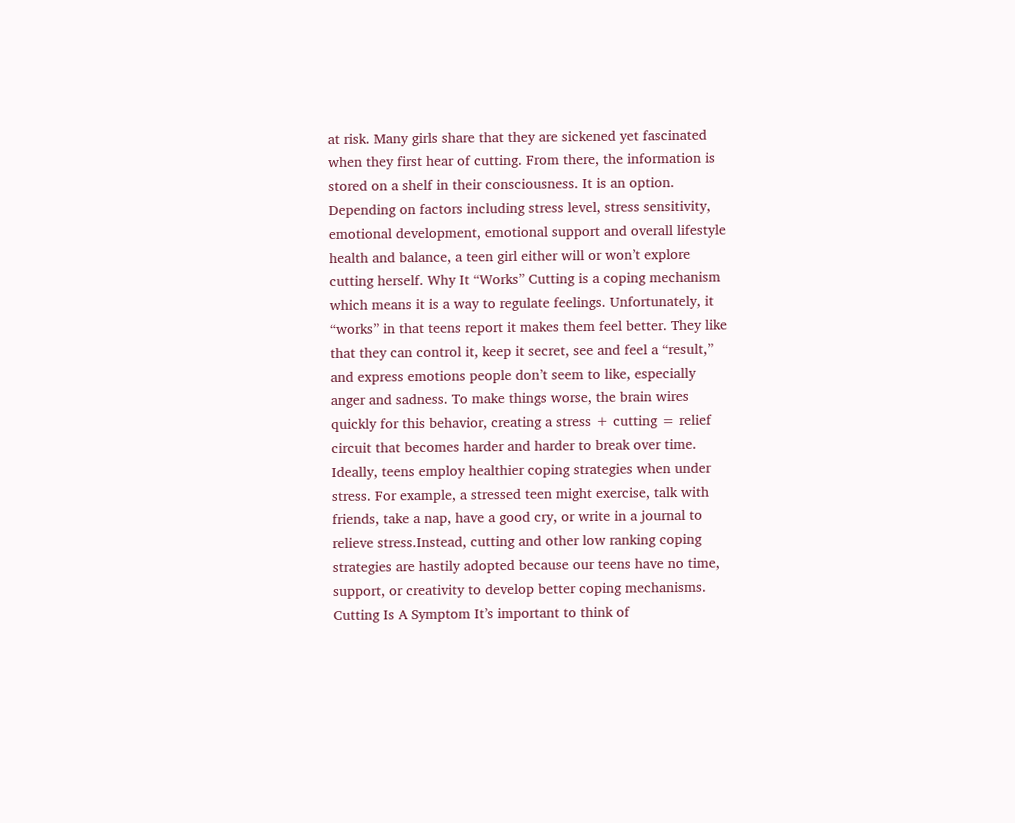at risk. Many girls share that they are sickened yet fascinated when they first hear of cutting. From there, the information is stored on a shelf in their consciousness. It is an option. Depending on factors including stress level, stress sensitivity, emotional development, emotional support and overall lifestyle health and balance, a teen girl either will or won’t explore cutting herself. Why It “Works” Cutting is a coping mechanism which means it is a way to regulate feelings. Unfortunately, it “works” in that teens report it makes them feel better. They like that they can control it, keep it secret, see and feel a “result,” and express emotions people don’t seem to like, especially anger and sadness. To make things worse, the brain wires quickly for this behavior, creating a stress + cutting = relief circuit that becomes harder and harder to break over time. Ideally, teens employ healthier coping strategies when under stress. For example, a stressed teen might exercise, talk with friends, take a nap, have a good cry, or write in a journal to relieve stress.Instead, cutting and other low ranking coping strategies are hastily adopted because our teens have no time, support, or creativity to develop better coping mechanisms. Cutting Is A Symptom It’s important to think of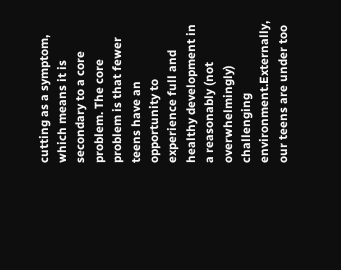cutting as a symptom, which means it is secondary to a core problem. The core problem is that fewer teens have an opportunity to experience full and healthy development in a reasonably (not overwhelmingly) challenging environment.Externally, our teens are under too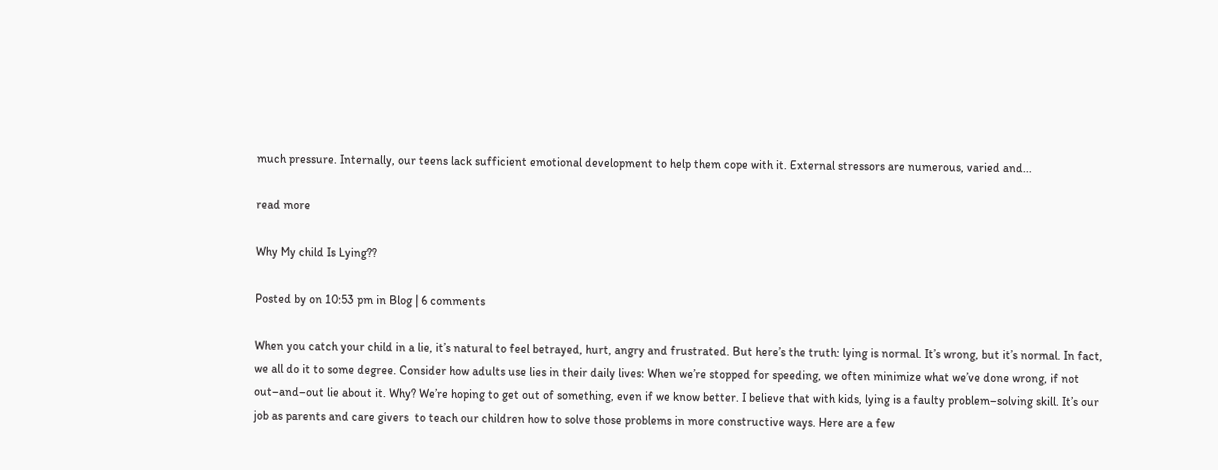much pressure. Internally, our teens lack sufficient emotional development to help them cope with it. External stressors are numerous, varied and...

read more

Why My child Is Lying??

Posted by on 10:53 pm in Blog | 6 comments

When you catch your child in a lie, it’s natural to feel betrayed, hurt, angry and frustrated. But here’s the truth: lying is normal. It’s wrong, but it’s normal. In fact, we all do it to some degree. Consider how adults use lies in their daily lives: When we’re stopped for speeding, we often minimize what we’ve done wrong, if not out–and–out lie about it. Why? We’re hoping to get out of something, even if we know better. I believe that with kids, lying is a faulty problem–solving skill. It’s our job as parents and care givers  to teach our children how to solve those problems in more constructive ways. Here are a few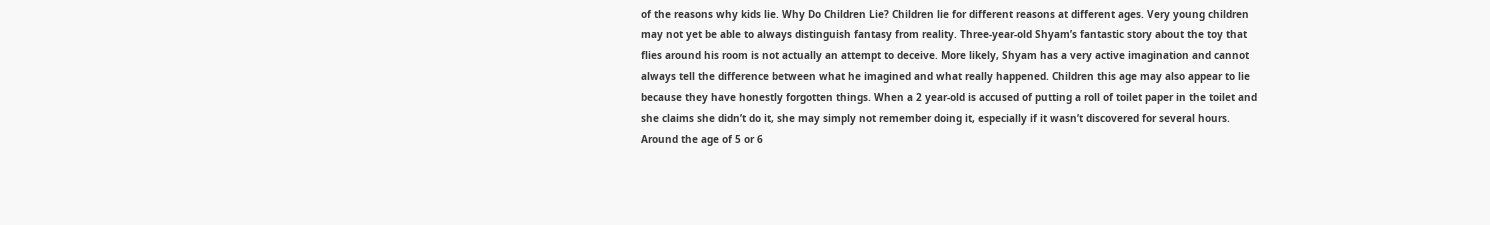of the reasons why kids lie. Why Do Children Lie? Children lie for different reasons at different ages. Very young children may not yet be able to always distinguish fantasy from reality. Three-year-old Shyam’s fantastic story about the toy that flies around his room is not actually an attempt to deceive. More likely, Shyam has a very active imagination and cannot always tell the difference between what he imagined and what really happened. Children this age may also appear to lie because they have honestly forgotten things. When a 2 year-old is accused of putting a roll of toilet paper in the toilet and she claims she didn’t do it, she may simply not remember doing it, especially if it wasn’t discovered for several hours. Around the age of 5 or 6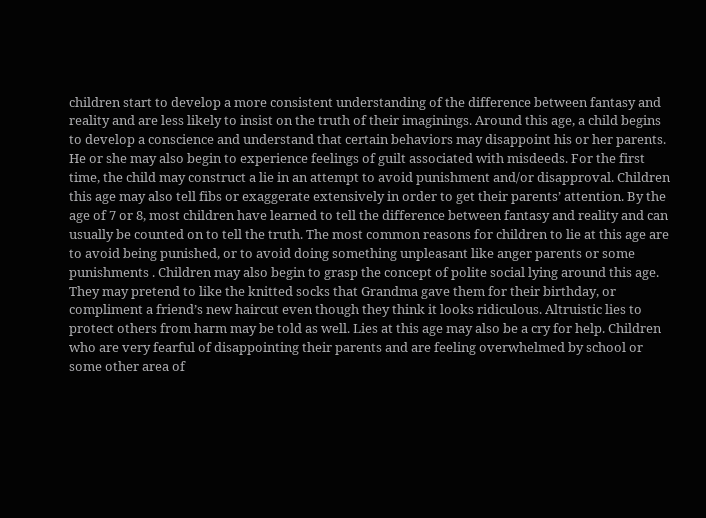children start to develop a more consistent understanding of the difference between fantasy and reality and are less likely to insist on the truth of their imaginings. Around this age, a child begins to develop a conscience and understand that certain behaviors may disappoint his or her parents. He or she may also begin to experience feelings of guilt associated with misdeeds. For the first time, the child may construct a lie in an attempt to avoid punishment and/or disapproval. Children this age may also tell fibs or exaggerate extensively in order to get their parents’ attention. By the age of 7 or 8, most children have learned to tell the difference between fantasy and reality and can usually be counted on to tell the truth. The most common reasons for children to lie at this age are to avoid being punished, or to avoid doing something unpleasant like anger parents or some punishments . Children may also begin to grasp the concept of polite social lying around this age. They may pretend to like the knitted socks that Grandma gave them for their birthday, or compliment a friend’s new haircut even though they think it looks ridiculous. Altruistic lies to protect others from harm may be told as well. Lies at this age may also be a cry for help. Children who are very fearful of disappointing their parents and are feeling overwhelmed by school or some other area of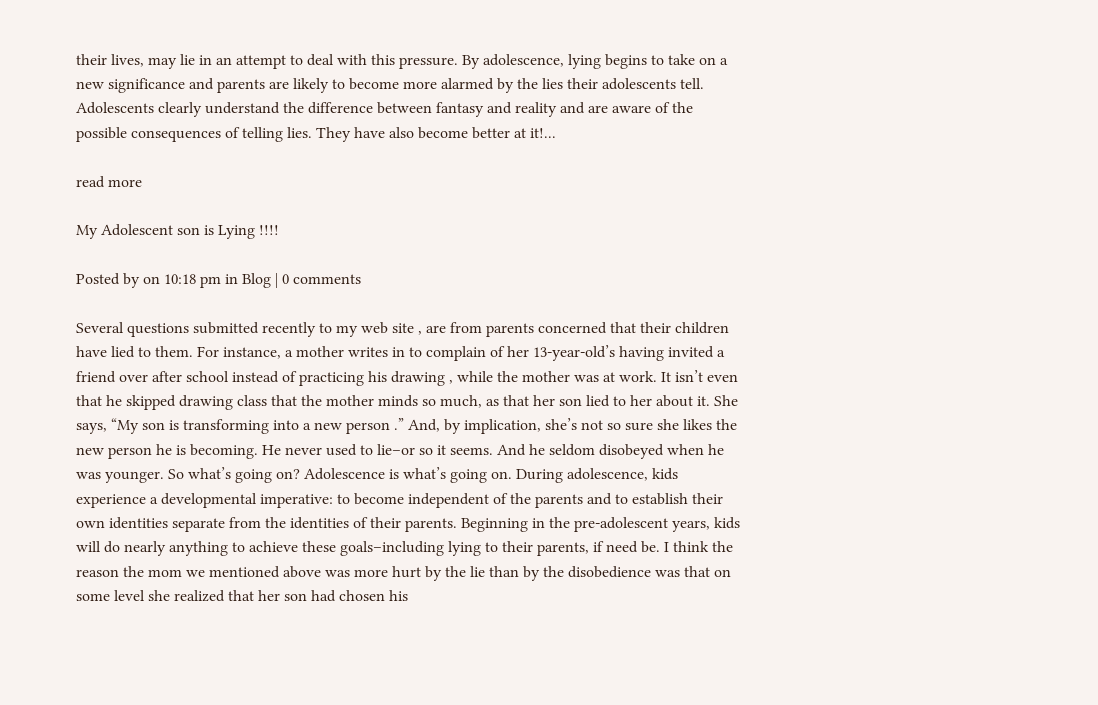their lives, may lie in an attempt to deal with this pressure. By adolescence, lying begins to take on a new significance and parents are likely to become more alarmed by the lies their adolescents tell. Adolescents clearly understand the difference between fantasy and reality and are aware of the possible consequences of telling lies. They have also become better at it!...

read more

My Adolescent son is Lying !!!!

Posted by on 10:18 pm in Blog | 0 comments

Several questions submitted recently to my web site , are from parents concerned that their children have lied to them. For instance, a mother writes in to complain of her 13-year-old’s having invited a friend over after school instead of practicing his drawing , while the mother was at work. It isn’t even that he skipped drawing class that the mother minds so much, as that her son lied to her about it. She says, “My son is transforming into a new person .” And, by implication, she’s not so sure she likes the new person he is becoming. He never used to lie–or so it seems. And he seldom disobeyed when he was younger. So what’s going on? Adolescence is what’s going on. During adolescence, kids experience a developmental imperative: to become independent of the parents and to establish their own identities separate from the identities of their parents. Beginning in the pre-adolescent years, kids will do nearly anything to achieve these goals–including lying to their parents, if need be. I think the reason the mom we mentioned above was more hurt by the lie than by the disobedience was that on some level she realized that her son had chosen his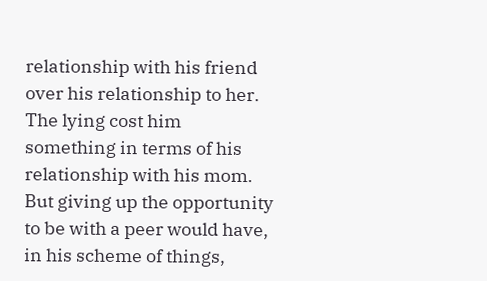relationship with his friend over his relationship to her. The lying cost him something in terms of his relationship with his mom. But giving up the opportunity to be with a peer would have, in his scheme of things,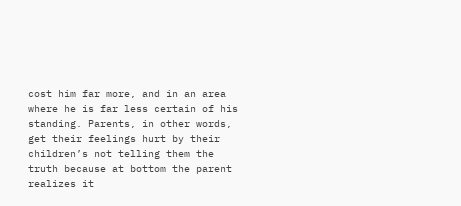cost him far more, and in an area where he is far less certain of his standing. Parents, in other words, get their feelings hurt by their children’s not telling them the truth because at bottom the parent realizes it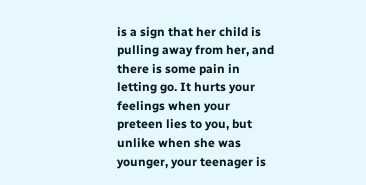is a sign that her child is pulling away from her, and there is some pain in letting go. It hurts your feelings when your preteen lies to you, but unlike when she was younger, your teenager is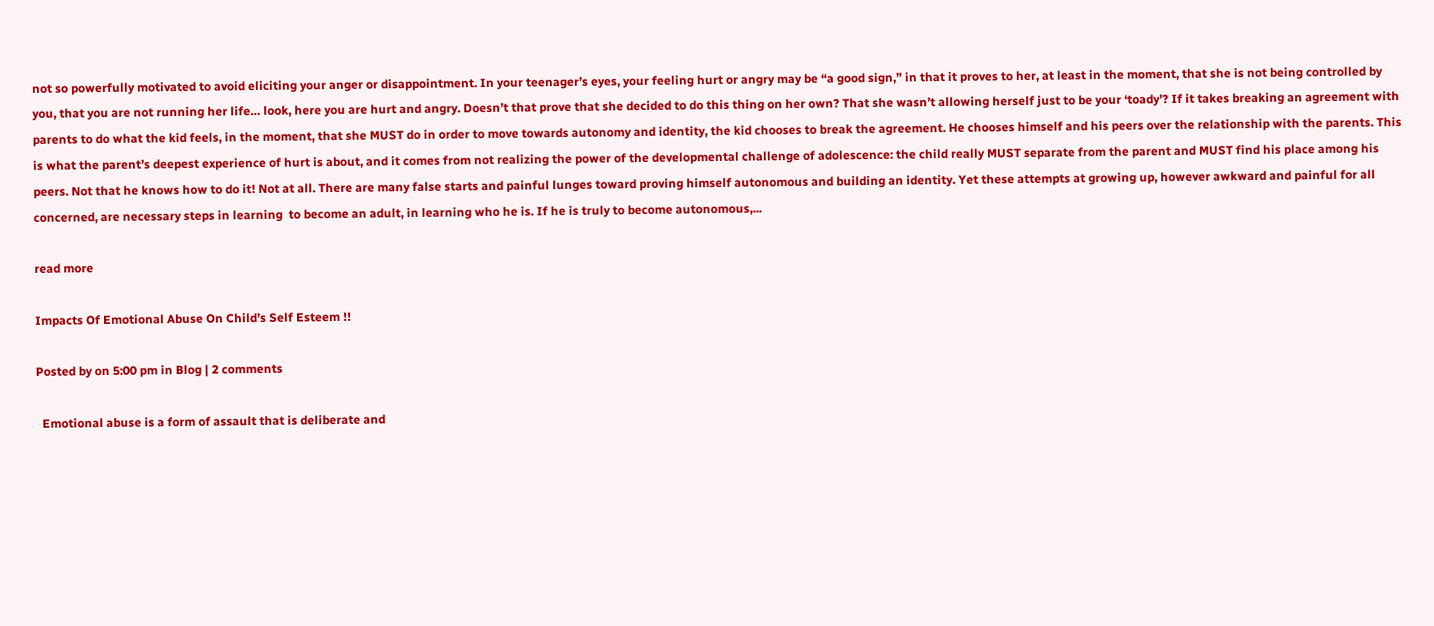not so powerfully motivated to avoid eliciting your anger or disappointment. In your teenager’s eyes, your feeling hurt or angry may be “a good sign,” in that it proves to her, at least in the moment, that she is not being controlled by you, that you are not running her life… look, here you are hurt and angry. Doesn’t that prove that she decided to do this thing on her own? That she wasn’t allowing herself just to be your ‘toady’? If it takes breaking an agreement with parents to do what the kid feels, in the moment, that she MUST do in order to move towards autonomy and identity, the kid chooses to break the agreement. He chooses himself and his peers over the relationship with the parents. This is what the parent’s deepest experience of hurt is about, and it comes from not realizing the power of the developmental challenge of adolescence: the child really MUST separate from the parent and MUST find his place among his peers. Not that he knows how to do it! Not at all. There are many false starts and painful lunges toward proving himself autonomous and building an identity. Yet these attempts at growing up, however awkward and painful for all concerned, are necessary steps in learning  to become an adult, in learning who he is. If he is truly to become autonomous,...

read more

Impacts Of Emotional Abuse On Child’s Self Esteem !!

Posted by on 5:00 pm in Blog | 2 comments

  Emotional abuse is a form of assault that is deliberate and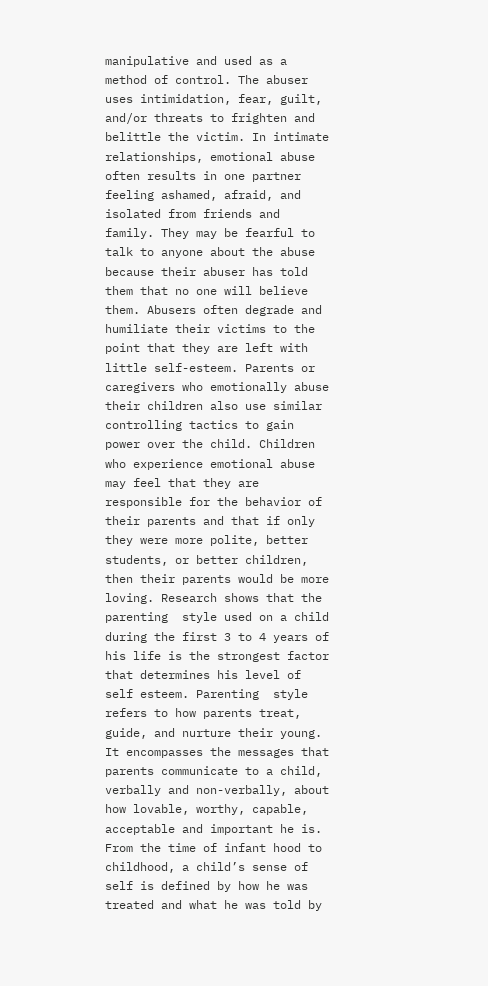manipulative and used as a method of control. The abuser uses intimidation, fear, guilt, and/or threats to frighten and belittle the victim. In intimate relationships, emotional abuse often results in one partner feeling ashamed, afraid, and isolated from friends and family. They may be fearful to talk to anyone about the abuse because their abuser has told them that no one will believe them. Abusers often degrade and humiliate their victims to the point that they are left with little self-esteem. Parents or caregivers who emotionally abuse their children also use similar controlling tactics to gain power over the child. Children who experience emotional abuse may feel that they are responsible for the behavior of their parents and that if only they were more polite, better students, or better children, then their parents would be more loving. Research shows that the parenting  style used on a child during the first 3 to 4 years of his life is the strongest factor that determines his level of self esteem. Parenting  style refers to how parents treat, guide, and nurture their young. It encompasses the messages that parents communicate to a child, verbally and non-verbally, about how lovable, worthy, capable, acceptable and important he is. From the time of infant hood to childhood, a child’s sense of self is defined by how he was treated and what he was told by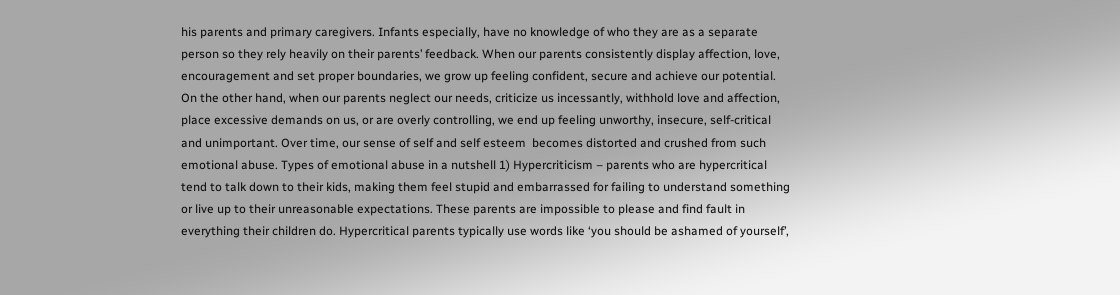his parents and primary caregivers. Infants especially, have no knowledge of who they are as a separate person so they rely heavily on their parents’ feedback. When our parents consistently display affection, love, encouragement and set proper boundaries, we grow up feeling confident, secure and achieve our potential. On the other hand, when our parents neglect our needs, criticize us incessantly, withhold love and affection, place excessive demands on us, or are overly controlling, we end up feeling unworthy, insecure, self-critical and unimportant. Over time, our sense of self and self esteem  becomes distorted and crushed from such emotional abuse. Types of emotional abuse in a nutshell 1) Hypercriticism – parents who are hypercritical tend to talk down to their kids, making them feel stupid and embarrassed for failing to understand something or live up to their unreasonable expectations. These parents are impossible to please and find fault in everything their children do. Hypercritical parents typically use words like ‘you should be ashamed of yourself’,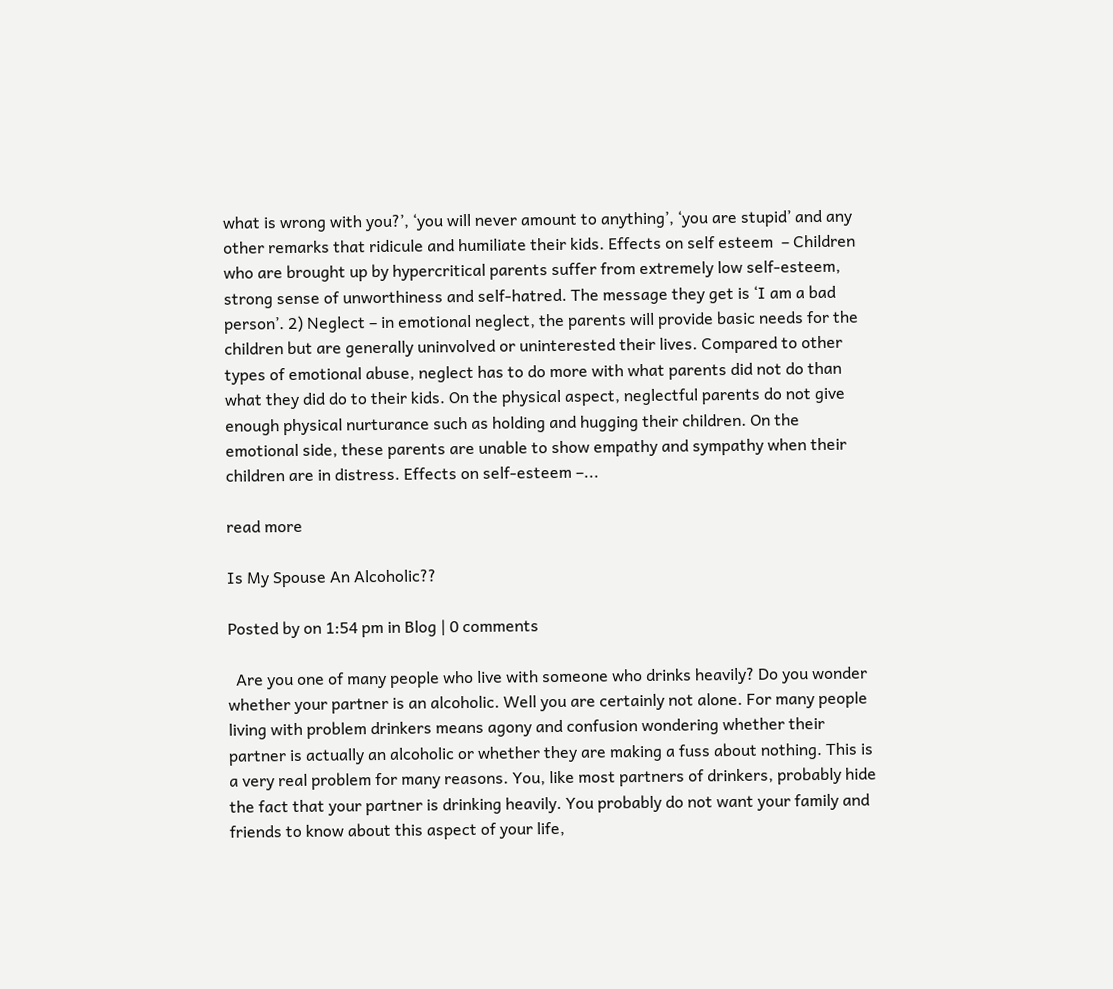what is wrong with you?’, ‘you will never amount to anything’, ‘you are stupid’ and any other remarks that ridicule and humiliate their kids. Effects on self esteem  – Children who are brought up by hypercritical parents suffer from extremely low self-esteem, strong sense of unworthiness and self-hatred. The message they get is ‘I am a bad person’. 2) Neglect – in emotional neglect, the parents will provide basic needs for the children but are generally uninvolved or uninterested their lives. Compared to other types of emotional abuse, neglect has to do more with what parents did not do than what they did do to their kids. On the physical aspect, neglectful parents do not give enough physical nurturance such as holding and hugging their children. On the emotional side, these parents are unable to show empathy and sympathy when their children are in distress. Effects on self-esteem –...

read more

Is My Spouse An Alcoholic??

Posted by on 1:54 pm in Blog | 0 comments

  Are you one of many people who live with someone who drinks heavily? Do you wonder whether your partner is an alcoholic. Well you are certainly not alone. For many people living with problem drinkers means agony and confusion wondering whether their partner is actually an alcoholic or whether they are making a fuss about nothing. This is a very real problem for many reasons. You, like most partners of drinkers, probably hide the fact that your partner is drinking heavily. You probably do not want your family and friends to know about this aspect of your life,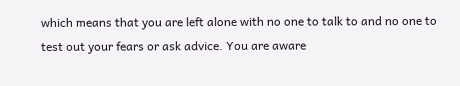which means that you are left alone with no one to talk to and no one to test out your fears or ask advice. You are aware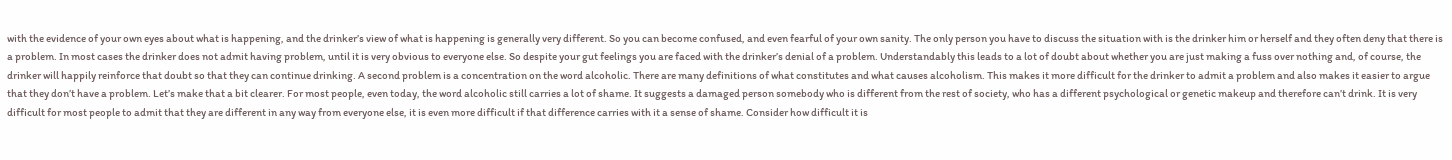with the evidence of your own eyes about what is happening, and the drinker’s view of what is happening is generally very different. So you can become confused, and even fearful of your own sanity. The only person you have to discuss the situation with is the drinker him or herself and they often deny that there is a problem. In most cases the drinker does not admit having problem, until it is very obvious to everyone else. So despite your gut feelings you are faced with the drinker’s denial of a problem. Understandably this leads to a lot of doubt about whether you are just making a fuss over nothing and, of course, the drinker will happily reinforce that doubt so that they can continue drinking. A second problem is a concentration on the word alcoholic. There are many definitions of what constitutes and what causes alcoholism. This makes it more difficult for the drinker to admit a problem and also makes it easier to argue that they don’t have a problem. Let’s make that a bit clearer. For most people, even today, the word alcoholic still carries a lot of shame. It suggests a damaged person somebody who is different from the rest of society, who has a different psychological or genetic makeup and therefore can’t drink. It is very difficult for most people to admit that they are different in any way from everyone else, it is even more difficult if that difference carries with it a sense of shame. Consider how difficult it is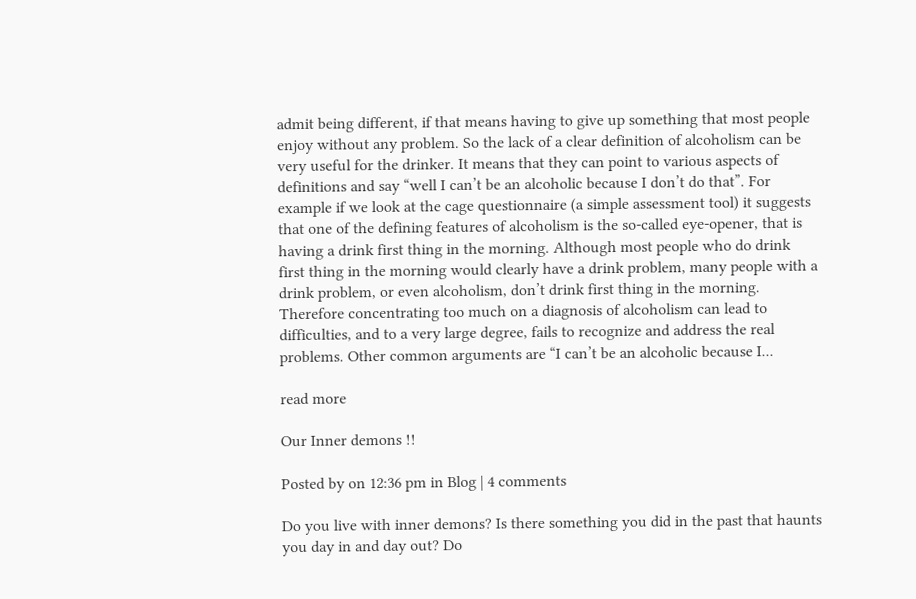admit being different, if that means having to give up something that most people enjoy without any problem. So the lack of a clear definition of alcoholism can be very useful for the drinker. It means that they can point to various aspects of definitions and say “well I can’t be an alcoholic because I don’t do that”. For example if we look at the cage questionnaire (a simple assessment tool) it suggests that one of the defining features of alcoholism is the so-called eye-opener, that is having a drink first thing in the morning. Although most people who do drink first thing in the morning would clearly have a drink problem, many people with a drink problem, or even alcoholism, don’t drink first thing in the morning. Therefore concentrating too much on a diagnosis of alcoholism can lead to difficulties, and to a very large degree, fails to recognize and address the real problems. Other common arguments are “I can’t be an alcoholic because I...

read more

Our Inner demons !!

Posted by on 12:36 pm in Blog | 4 comments

Do you live with inner demons? Is there something you did in the past that haunts you day in and day out? Do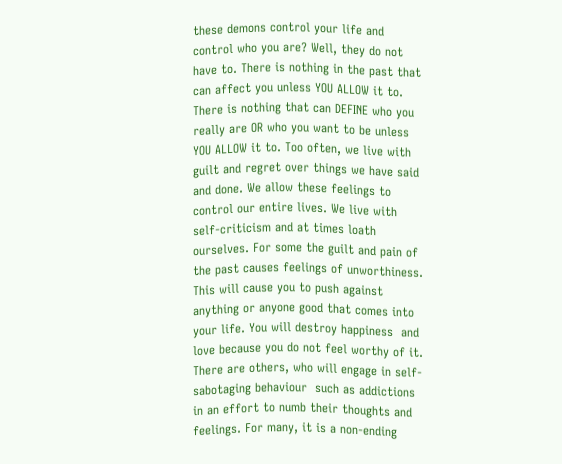these demons control your life and control who you are? Well, they do not have to. There is nothing in the past that can affect you unless YOU ALLOW it to. There is nothing that can DEFINE who you really are OR who you want to be unless YOU ALLOW it to. Too often, we live with guilt and regret over things we have said and done. We allow these feelings to control our entire lives. We live with self-criticism and at times loath ourselves. For some the guilt and pain of the past causes feelings of unworthiness. This will cause you to push against anything or anyone good that comes into your life. You will destroy happiness  and love because you do not feel worthy of it. There are others, who will engage in self-sabotaging behaviour  such as addictions in an effort to numb their thoughts and feelings. For many, it is a non-ending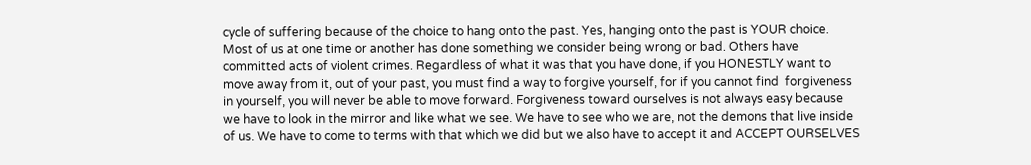cycle of suffering because of the choice to hang onto the past. Yes, hanging onto the past is YOUR choice. Most of us at one time or another has done something we consider being wrong or bad. Others have committed acts of violent crimes. Regardless of what it was that you have done, if you HONESTLY want to move away from it, out of your past, you must find a way to forgive yourself, for if you cannot find  forgiveness  in yourself, you will never be able to move forward. Forgiveness toward ourselves is not always easy because we have to look in the mirror and like what we see. We have to see who we are, not the demons that live inside of us. We have to come to terms with that which we did but we also have to accept it and ACCEPT OURSELVES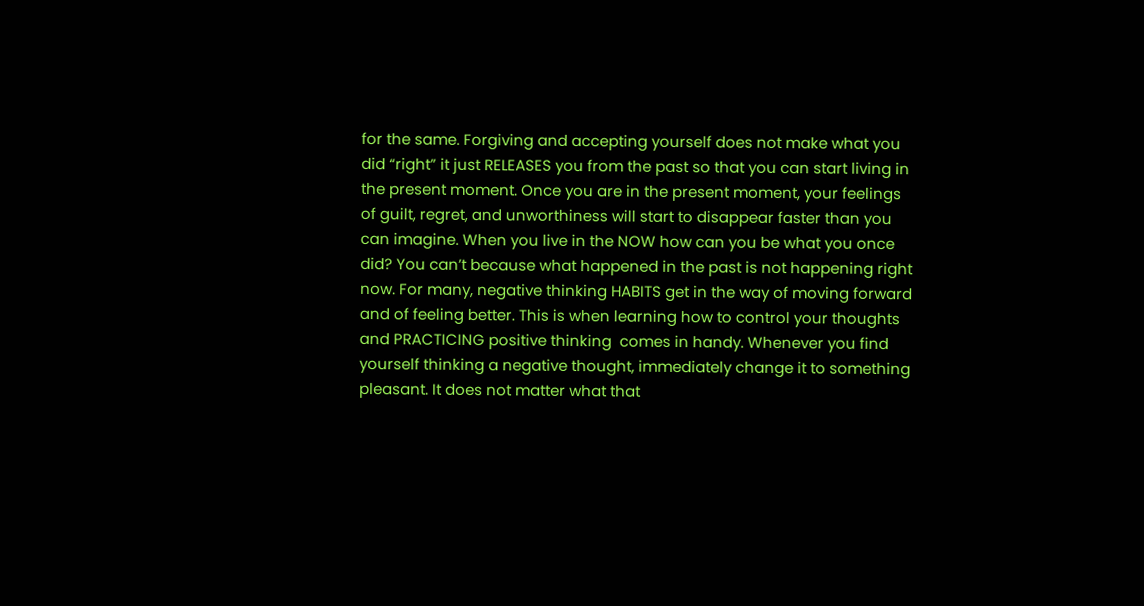for the same. Forgiving and accepting yourself does not make what you did “right” it just RELEASES you from the past so that you can start living in the present moment. Once you are in the present moment, your feelings of guilt, regret, and unworthiness will start to disappear faster than you can imagine. When you live in the NOW how can you be what you once did? You can’t because what happened in the past is not happening right now. For many, negative thinking HABITS get in the way of moving forward and of feeling better. This is when learning how to control your thoughts and PRACTICING positive thinking  comes in handy. Whenever you find yourself thinking a negative thought, immediately change it to something pleasant. It does not matter what that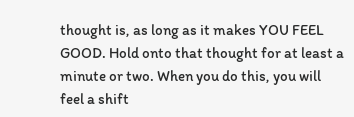thought is, as long as it makes YOU FEEL GOOD. Hold onto that thought for at least a minute or two. When you do this, you will feel a shift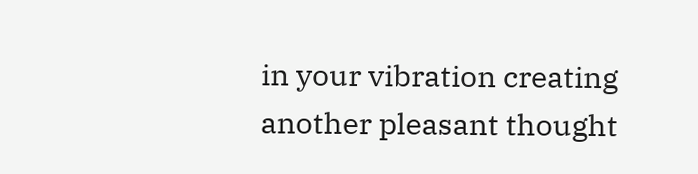in your vibration creating another pleasant thought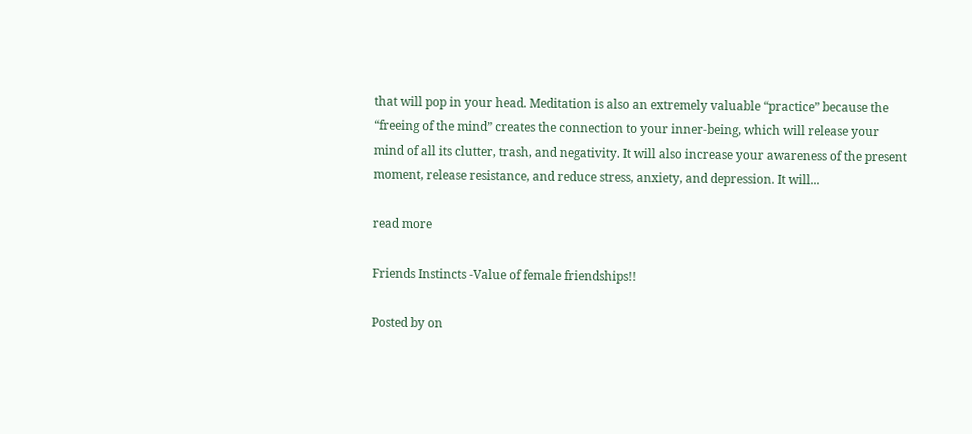that will pop in your head. Meditation is also an extremely valuable “practice” because the “freeing of the mind” creates the connection to your inner-being, which will release your mind of all its clutter, trash, and negativity. It will also increase your awareness of the present moment, release resistance, and reduce stress, anxiety, and depression. It will...

read more

Friends Instincts -Value of female friendships!!

Posted by on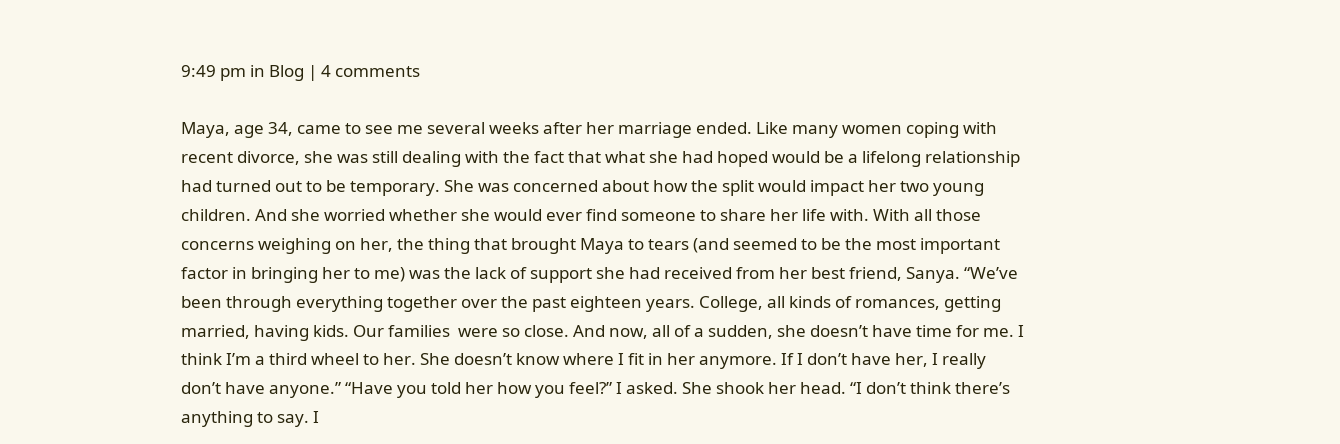9:49 pm in Blog | 4 comments

Maya, age 34, came to see me several weeks after her marriage ended. Like many women coping with recent divorce, she was still dealing with the fact that what she had hoped would be a lifelong relationship had turned out to be temporary. She was concerned about how the split would impact her two young children. And she worried whether she would ever find someone to share her life with. With all those concerns weighing on her, the thing that brought Maya to tears (and seemed to be the most important factor in bringing her to me) was the lack of support she had received from her best friend, Sanya. “We’ve been through everything together over the past eighteen years. College, all kinds of romances, getting married, having kids. Our families  were so close. And now, all of a sudden, she doesn’t have time for me. I think I’m a third wheel to her. She doesn’t know where I fit in her anymore. If I don’t have her, I really don’t have anyone.” “Have you told her how you feel?” I asked. She shook her head. “I don’t think there’s anything to say. I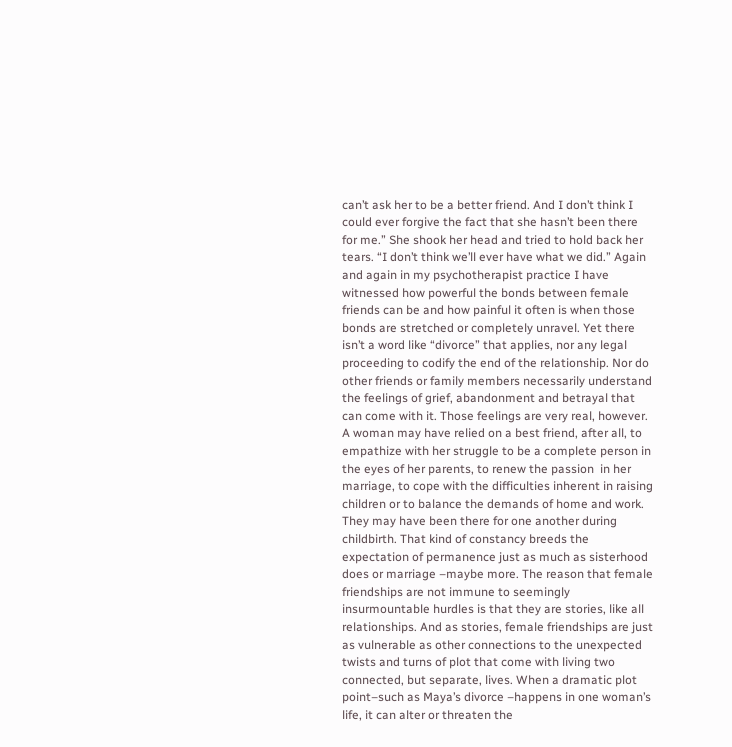can’t ask her to be a better friend. And I don’t think I could ever forgive the fact that she hasn’t been there for me.” She shook her head and tried to hold back her tears. “I don’t think we’ll ever have what we did.” Again and again in my psychotherapist practice I have witnessed how powerful the bonds between female friends can be and how painful it often is when those bonds are stretched or completely unravel. Yet there isn’t a word like “divorce” that applies, nor any legal proceeding to codify the end of the relationship. Nor do other friends or family members necessarily understand the feelings of grief, abandonment and betrayal that can come with it. Those feelings are very real, however. A woman may have relied on a best friend, after all, to empathize with her struggle to be a complete person in the eyes of her parents, to renew the passion  in her marriage, to cope with the difficulties inherent in raising children or to balance the demands of home and work. They may have been there for one another during childbirth. That kind of constancy breeds the expectation of permanence just as much as sisterhood does or marriage –maybe more. The reason that female friendships are not immune to seemingly insurmountable hurdles is that they are stories, like all relationships. And as stories, female friendships are just as vulnerable as other connections to the unexpected twists and turns of plot that come with living two connected, but separate, lives. When a dramatic plot point–such as Maya’s divorce –happens in one woman’s life, it can alter or threaten the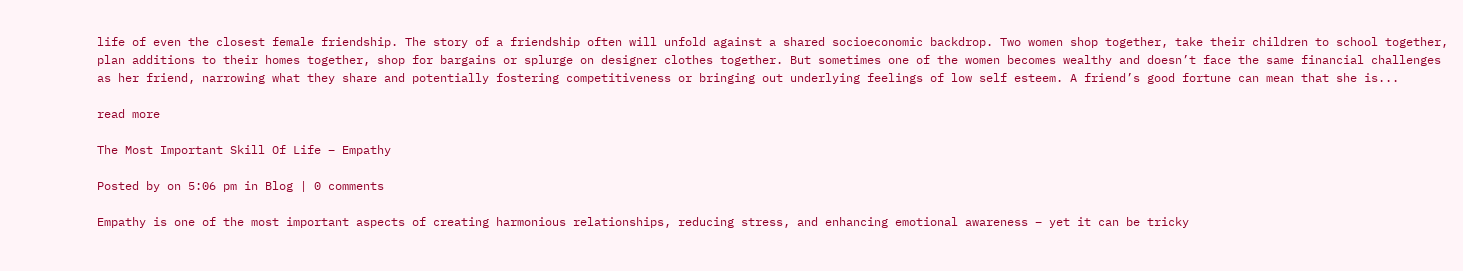life of even the closest female friendship. The story of a friendship often will unfold against a shared socioeconomic backdrop. Two women shop together, take their children to school together, plan additions to their homes together, shop for bargains or splurge on designer clothes together. But sometimes one of the women becomes wealthy and doesn’t face the same financial challenges as her friend, narrowing what they share and potentially fostering competitiveness or bringing out underlying feelings of low self esteem. A friend’s good fortune can mean that she is...

read more

The Most Important Skill Of Life – Empathy

Posted by on 5:06 pm in Blog | 0 comments

Empathy is one of the most important aspects of creating harmonious relationships, reducing stress, and enhancing emotional awareness – yet it can be tricky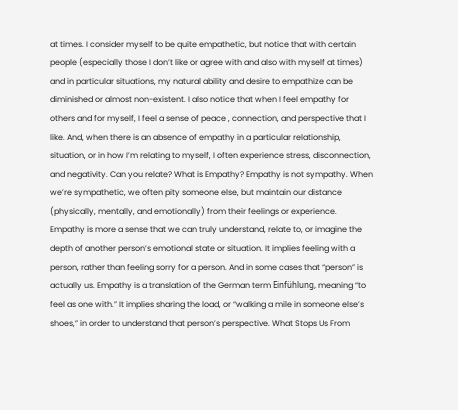at times. I consider myself to be quite empathetic, but notice that with certain people (especially those I don’t like or agree with and also with myself at times) and in particular situations, my natural ability and desire to empathize can be diminished or almost non-existent. I also notice that when I feel empathy for others and for myself, I feel a sense of peace , connection, and perspective that I like. And, when there is an absence of empathy in a particular relationship, situation, or in how I’m relating to myself, I often experience stress, disconnection, and negativity. Can you relate? What is Empathy? Empathy is not sympathy. When we’re sympathetic, we often pity someone else, but maintain our distance (physically, mentally, and emotionally) from their feelings or experience. Empathy is more a sense that we can truly understand, relate to, or imagine the depth of another person’s emotional state or situation. It implies feeling with a person, rather than feeling sorry for a person. And in some cases that “person” is actually us. Empathy is a translation of the German term Einfühlung, meaning “to feel as one with.” It implies sharing the load, or “walking a mile in someone else’s shoes,” in order to understand that person’s perspective. What Stops Us From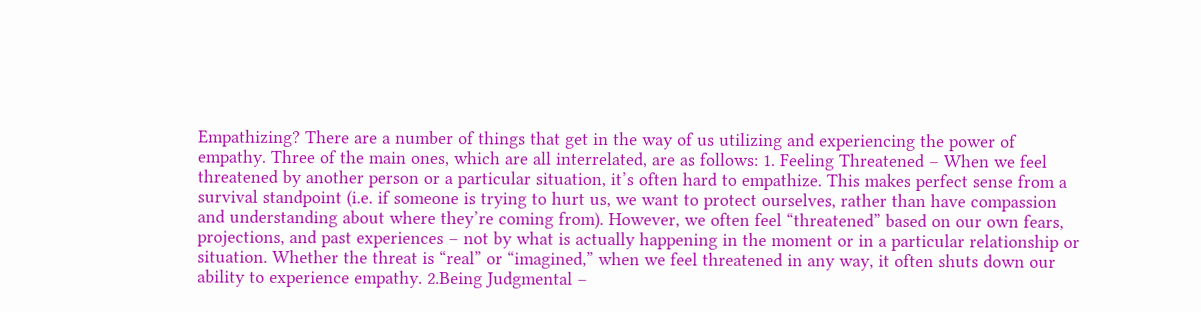Empathizing? There are a number of things that get in the way of us utilizing and experiencing the power of empathy. Three of the main ones, which are all interrelated, are as follows: 1. Feeling Threatened – When we feel threatened by another person or a particular situation, it’s often hard to empathize. This makes perfect sense from a survival standpoint (i.e. if someone is trying to hurt us, we want to protect ourselves, rather than have compassion and understanding about where they’re coming from). However, we often feel “threatened” based on our own fears, projections, and past experiences – not by what is actually happening in the moment or in a particular relationship or situation. Whether the threat is “real” or “imagined,” when we feel threatened in any way, it often shuts down our ability to experience empathy. 2.Being Judgmental –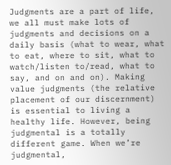Judgments are a part of life, we all must make lots of judgments and decisions on a daily basis (what to wear, what to eat, where to sit, what to watch/listen to/read, what to say, and on and on). Making value judgments (the relative placement of our discernment) is essential to living a healthy life. However, being judgmental is a totally different game. When we’re judgmental,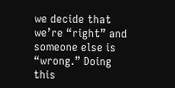we decide that we’re “right” and someone else is “wrong.” Doing this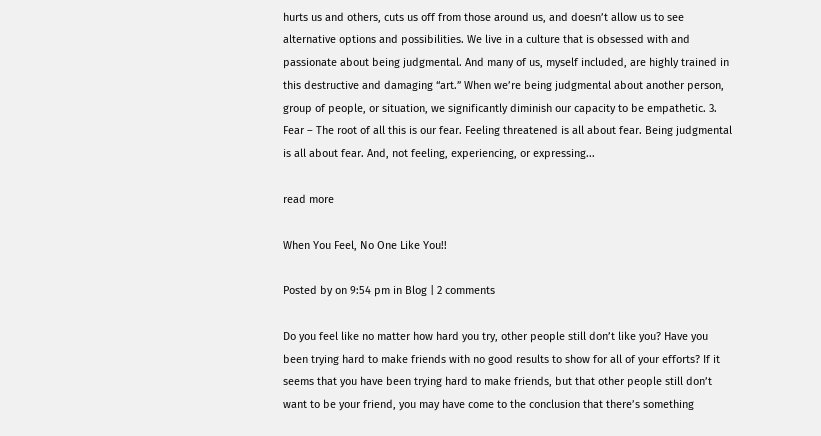hurts us and others, cuts us off from those around us, and doesn’t allow us to see alternative options and possibilities. We live in a culture that is obsessed with and passionate about being judgmental. And many of us, myself included, are highly trained in this destructive and damaging “art.” When we’re being judgmental about another person, group of people, or situation, we significantly diminish our capacity to be empathetic. 3. Fear – The root of all this is our fear. Feeling threatened is all about fear. Being judgmental is all about fear. And, not feeling, experiencing, or expressing...

read more

When You Feel, No One Like You!!

Posted by on 9:54 pm in Blog | 2 comments

Do you feel like no matter how hard you try, other people still don’t like you? Have you been trying hard to make friends with no good results to show for all of your efforts? If it seems that you have been trying hard to make friends, but that other people still don’t want to be your friend, you may have come to the conclusion that there’s something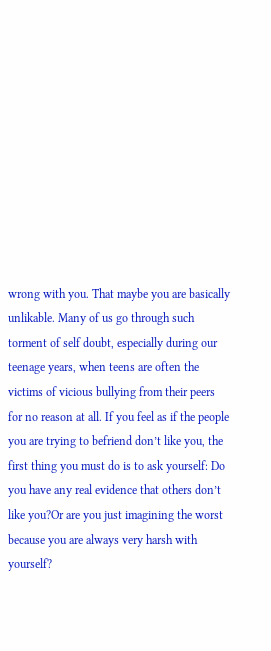wrong with you. That maybe you are basically unlikable. Many of us go through such torment of self doubt, especially during our teenage years, when teens are often the victims of vicious bullying from their peers for no reason at all. If you feel as if the people you are trying to befriend don’t like you, the first thing you must do is to ask yourself: Do you have any real evidence that others don’t like you?Or are you just imagining the worst because you are always very harsh with yourself?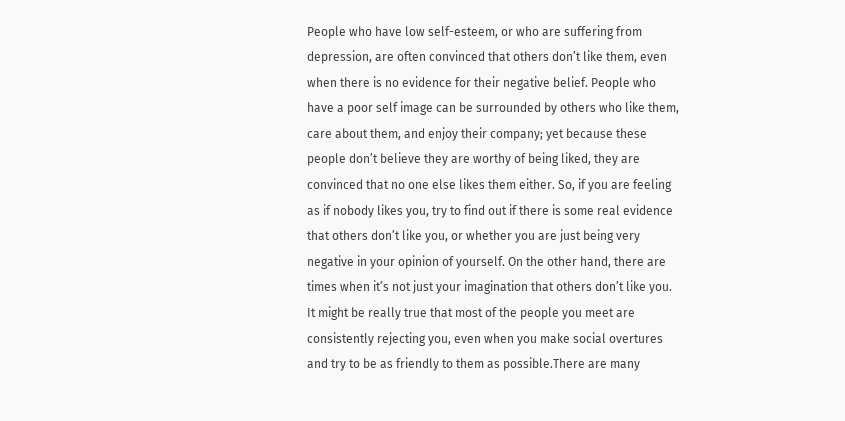People who have low self-esteem, or who are suffering from depression, are often convinced that others don’t like them, even when there is no evidence for their negative belief. People who have a poor self image can be surrounded by others who like them, care about them, and enjoy their company; yet because these people don’t believe they are worthy of being liked, they are convinced that no one else likes them either. So, if you are feeling as if nobody likes you, try to find out if there is some real evidence that others don’t like you, or whether you are just being very negative in your opinion of yourself. On the other hand, there are times when it’s not just your imagination that others don’t like you. It might be really true that most of the people you meet are consistently rejecting you, even when you make social overtures and try to be as friendly to them as possible.There are many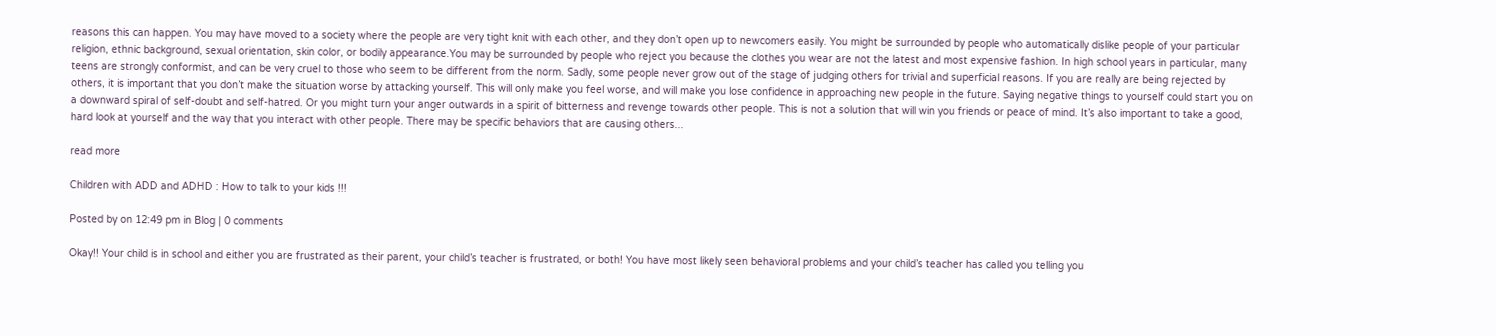reasons this can happen. You may have moved to a society where the people are very tight knit with each other, and they don’t open up to newcomers easily. You might be surrounded by people who automatically dislike people of your particular religion, ethnic background, sexual orientation, skin color, or bodily appearance.You may be surrounded by people who reject you because the clothes you wear are not the latest and most expensive fashion. In high school years in particular, many teens are strongly conformist, and can be very cruel to those who seem to be different from the norm. Sadly, some people never grow out of the stage of judging others for trivial and superficial reasons. If you are really are being rejected by others, it is important that you don’t make the situation worse by attacking yourself. This will only make you feel worse, and will make you lose confidence in approaching new people in the future. Saying negative things to yourself could start you on a downward spiral of self-doubt and self-hatred. Or you might turn your anger outwards in a spirit of bitterness and revenge towards other people. This is not a solution that will win you friends or peace of mind. It’s also important to take a good, hard look at yourself and the way that you interact with other people. There may be specific behaviors that are causing others...

read more

Children with ADD and ADHD : How to talk to your kids !!!

Posted by on 12:49 pm in Blog | 0 comments

Okay!! Your child is in school and either you are frustrated as their parent, your child’s teacher is frustrated, or both! You have most likely seen behavioral problems and your child’s teacher has called you telling you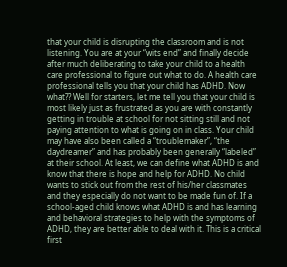that your child is disrupting the classroom and is not listening. You are at your “wits end” and finally decide after much deliberating to take your child to a health care professional to figure out what to do. A health care professional tells you that your child has ADHD. Now what?? Well for starters, let me tell you that your child is most likely just as frustrated as you are with constantly getting in trouble at school for not sitting still and not paying attention to what is going on in class. Your child may have also been called a “troublemaker”, “the daydreamer” and has probably been generally “labeled” at their school. At least, we can define what ADHD is and know that there is hope and help for ADHD. No child wants to stick out from the rest of his/her classmates and they especially do not want to be made fun of. If a school-aged child knows what ADHD is and has learning and behavioral strategies to help with the symptoms of ADHD, they are better able to deal with it. This is a critical first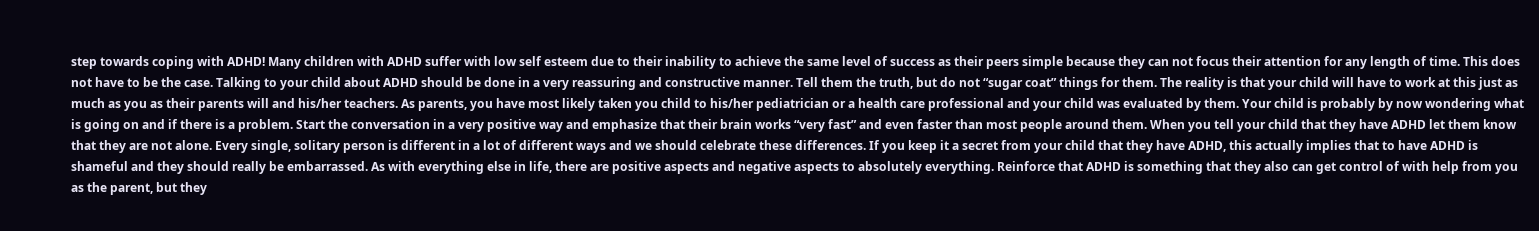step towards coping with ADHD! Many children with ADHD suffer with low self esteem due to their inability to achieve the same level of success as their peers simple because they can not focus their attention for any length of time. This does not have to be the case. Talking to your child about ADHD should be done in a very reassuring and constructive manner. Tell them the truth, but do not “sugar coat” things for them. The reality is that your child will have to work at this just as much as you as their parents will and his/her teachers. As parents, you have most likely taken you child to his/her pediatrician or a health care professional and your child was evaluated by them. Your child is probably by now wondering what is going on and if there is a problem. Start the conversation in a very positive way and emphasize that their brain works “very fast” and even faster than most people around them. When you tell your child that they have ADHD let them know that they are not alone. Every single, solitary person is different in a lot of different ways and we should celebrate these differences. If you keep it a secret from your child that they have ADHD, this actually implies that to have ADHD is shameful and they should really be embarrassed. As with everything else in life, there are positive aspects and negative aspects to absolutely everything. Reinforce that ADHD is something that they also can get control of with help from you as the parent, but they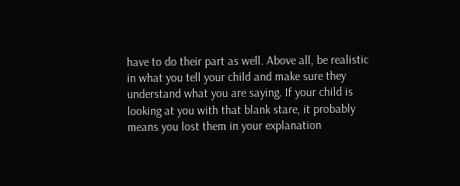have to do their part as well. Above all, be realistic in what you tell your child and make sure they understand what you are saying. If your child is looking at you with that blank stare, it probably means you lost them in your explanation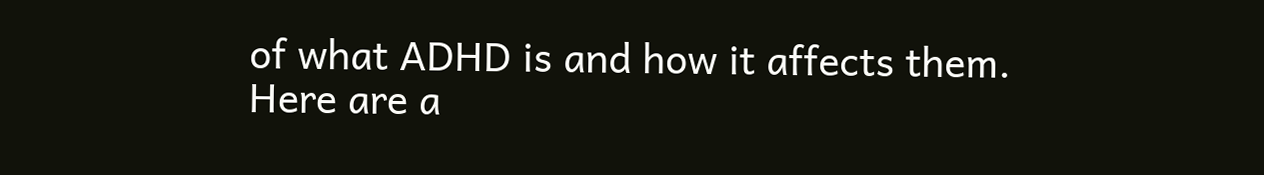of what ADHD is and how it affects them. Here are a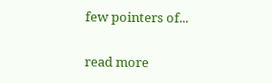few pointers of...

read more